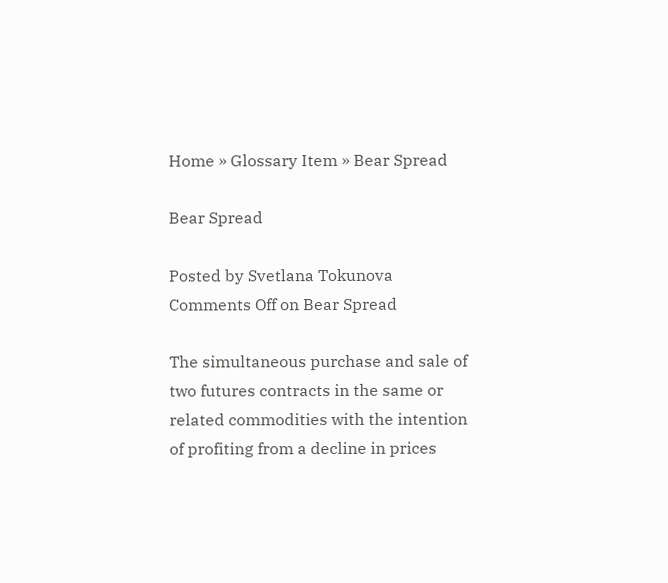Home » Glossary Item » Bear Spread

Bear Spread

Posted by Svetlana Tokunova
Comments Off on Bear Spread

The simultaneous purchase and sale of two futures contracts in the same or related commodities with the intention of profiting from a decline in prices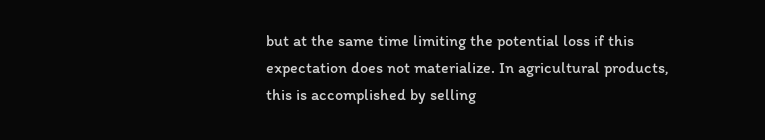but at the same time limiting the potential loss if this expectation does not materialize. In agricultural products, this is accomplished by selling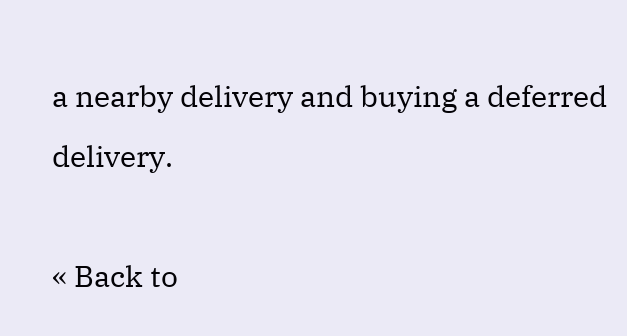a nearby delivery and buying a deferred delivery.

« Back to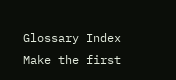Glossary Index
Make the first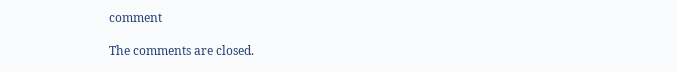comment

The comments are closed.